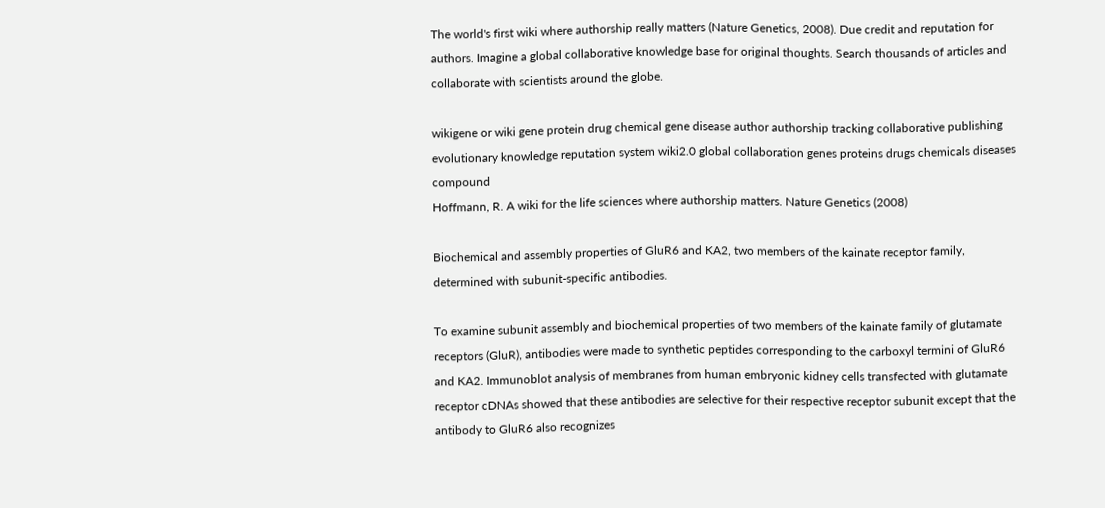The world's first wiki where authorship really matters (Nature Genetics, 2008). Due credit and reputation for authors. Imagine a global collaborative knowledge base for original thoughts. Search thousands of articles and collaborate with scientists around the globe.

wikigene or wiki gene protein drug chemical gene disease author authorship tracking collaborative publishing evolutionary knowledge reputation system wiki2.0 global collaboration genes proteins drugs chemicals diseases compound
Hoffmann, R. A wiki for the life sciences where authorship matters. Nature Genetics (2008)

Biochemical and assembly properties of GluR6 and KA2, two members of the kainate receptor family, determined with subunit-specific antibodies.

To examine subunit assembly and biochemical properties of two members of the kainate family of glutamate receptors (GluR), antibodies were made to synthetic peptides corresponding to the carboxyl termini of GluR6 and KA2. Immunoblot analysis of membranes from human embryonic kidney cells transfected with glutamate receptor cDNAs showed that these antibodies are selective for their respective receptor subunit except that the antibody to GluR6 also recognizes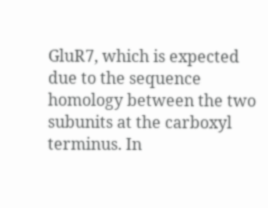GluR7, which is expected due to the sequence homology between the two subunits at the carboxyl terminus. In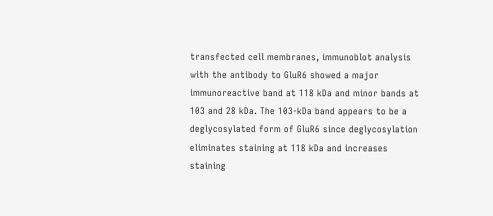transfected cell membranes, immunoblot analysis with the antibody to GluR6 showed a major immunoreactive band at 118 kDa and minor bands at 103 and 28 kDa. The 103-kDa band appears to be a deglycosylated form of GluR6 since deglycosylation eliminates staining at 118 kDa and increases staining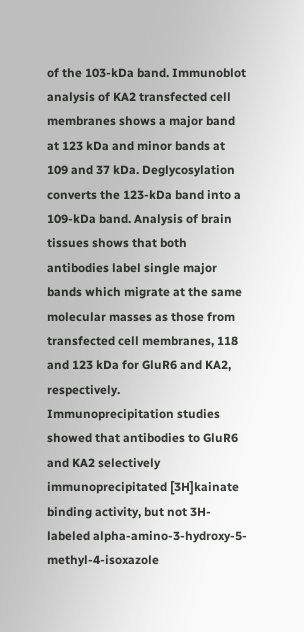of the 103-kDa band. Immunoblot analysis of KA2 transfected cell membranes shows a major band at 123 kDa and minor bands at 109 and 37 kDa. Deglycosylation converts the 123-kDa band into a 109-kDa band. Analysis of brain tissues shows that both antibodies label single major bands which migrate at the same molecular masses as those from transfected cell membranes, 118 and 123 kDa for GluR6 and KA2, respectively. Immunoprecipitation studies showed that antibodies to GluR6 and KA2 selectively immunoprecipitated [3H]kainate binding activity, but not 3H-labeled alpha-amino-3-hydroxy-5-methyl-4-isoxazole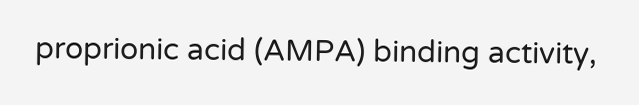proprionic acid (AMPA) binding activity,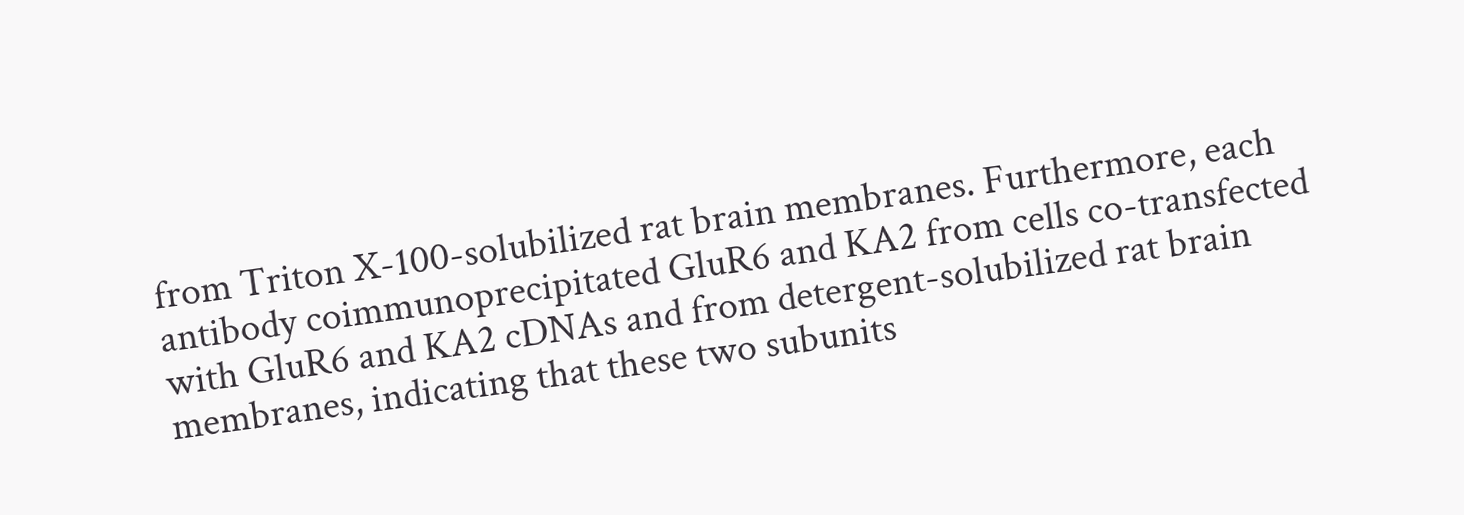from Triton X-100-solubilized rat brain membranes. Furthermore, each antibody coimmunoprecipitated GluR6 and KA2 from cells co-transfected with GluR6 and KA2 cDNAs and from detergent-solubilized rat brain membranes, indicating that these two subunits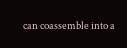can coassemble into a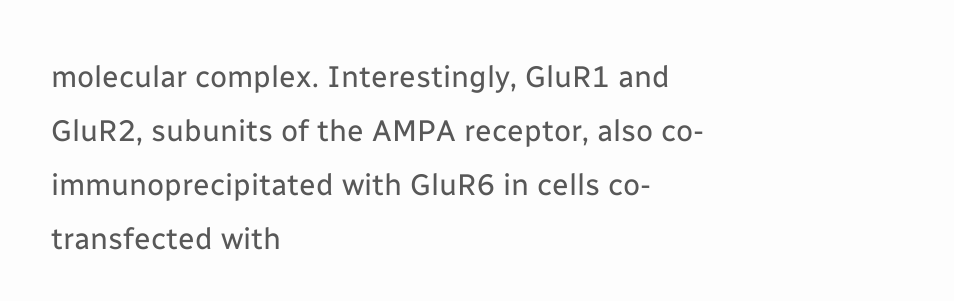molecular complex. Interestingly, GluR1 and GluR2, subunits of the AMPA receptor, also co-immunoprecipitated with GluR6 in cells co-transfected with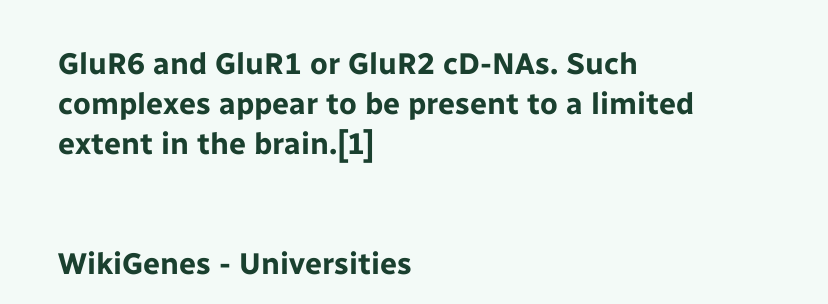GluR6 and GluR1 or GluR2 cD-NAs. Such complexes appear to be present to a limited extent in the brain.[1]


WikiGenes - Universities